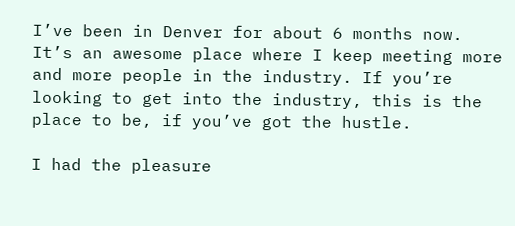I’ve been in Denver for about 6 months now. It’s an awesome place where I keep meeting more and more people in the industry. If you’re looking to get into the industry, this is the place to be, if you’ve got the hustle.

I had the pleasure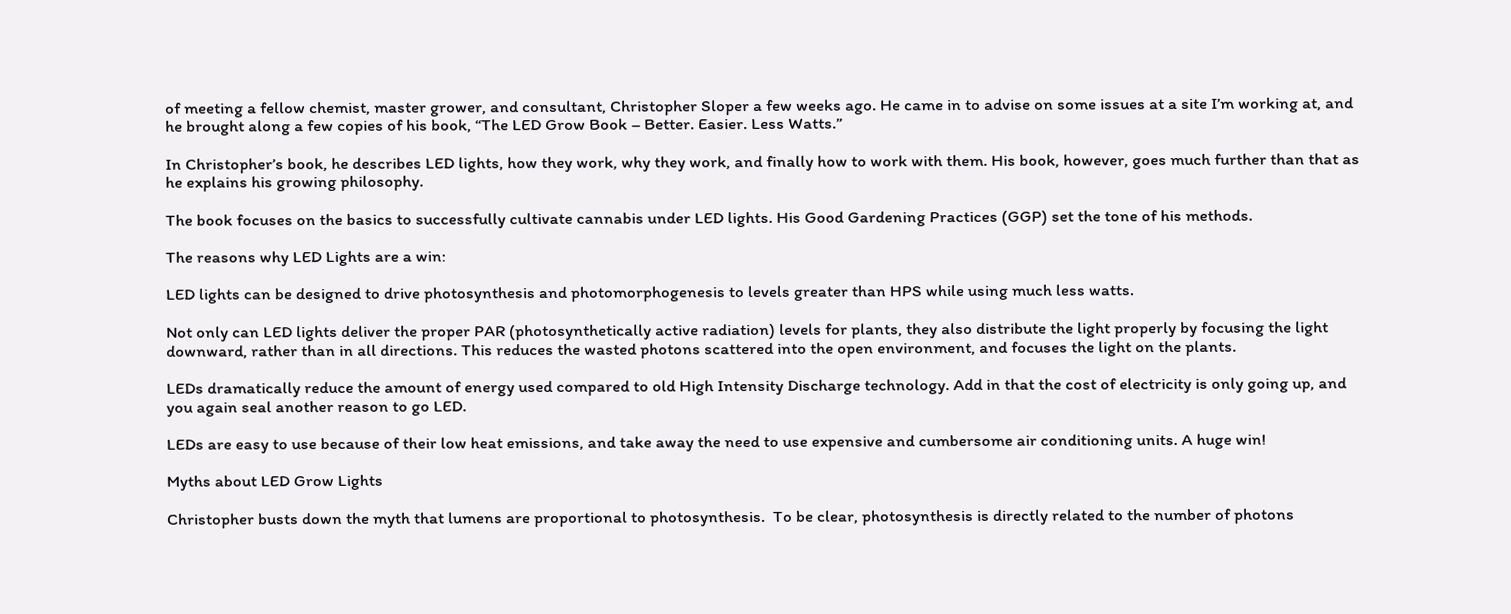of meeting a fellow chemist, master grower, and consultant, Christopher Sloper a few weeks ago. He came in to advise on some issues at a site I’m working at, and he brought along a few copies of his book, “The LED Grow Book – Better. Easier. Less Watts.”

In Christopher’s book, he describes LED lights, how they work, why they work, and finally how to work with them. His book, however, goes much further than that as he explains his growing philosophy.

The book focuses on the basics to successfully cultivate cannabis under LED lights. His Good Gardening Practices (GGP) set the tone of his methods.

The reasons why LED Lights are a win:

LED lights can be designed to drive photosynthesis and photomorphogenesis to levels greater than HPS while using much less watts.

Not only can LED lights deliver the proper PAR (photosynthetically active radiation) levels for plants, they also distribute the light properly by focusing the light downward, rather than in all directions. This reduces the wasted photons scattered into the open environment, and focuses the light on the plants.

LEDs dramatically reduce the amount of energy used compared to old High Intensity Discharge technology. Add in that the cost of electricity is only going up, and you again seal another reason to go LED.

LEDs are easy to use because of their low heat emissions, and take away the need to use expensive and cumbersome air conditioning units. A huge win!

Myths about LED Grow Lights

Christopher busts down the myth that lumens are proportional to photosynthesis.  To be clear, photosynthesis is directly related to the number of photons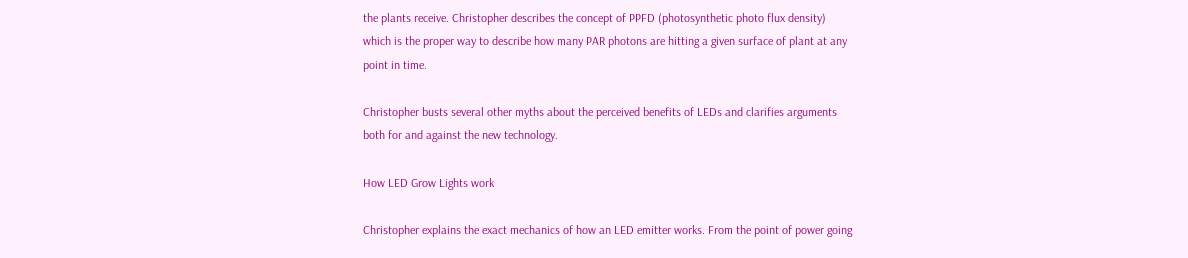the plants receive. Christopher describes the concept of PPFD (photosynthetic photo flux density) which is the proper way to describe how many PAR photons are hitting a given surface of plant at any point in time.

Christopher busts several other myths about the perceived benefits of LEDs and clarifies arguments both for and against the new technology.

How LED Grow Lights work

Christopher explains the exact mechanics of how an LED emitter works. From the point of power going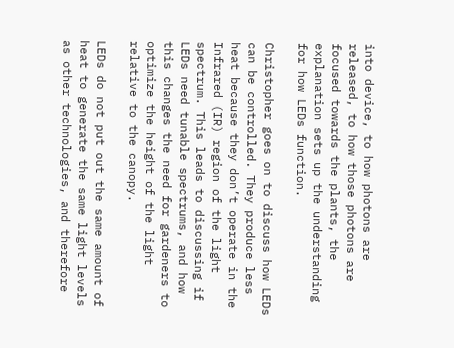into device, to how photons are released, to how those photons are focused towards the plants, the explanation sets up the understanding for how LEDs function.

Christopher goes on to discuss how LEDs can be controlled. They produce less heat because they don’t operate in the Infrared (IR) region of the light spectrum. This leads to discussing if LEDs need tunable spectrums, and how this changes the need for gardeners to optimize the height of the light relative to the canopy.

LEDs do not put out the same amount of heat to generate the same light levels as other technologies, and therefore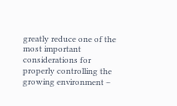greatly reduce one of the most important considerations for properly controlling the growing environment –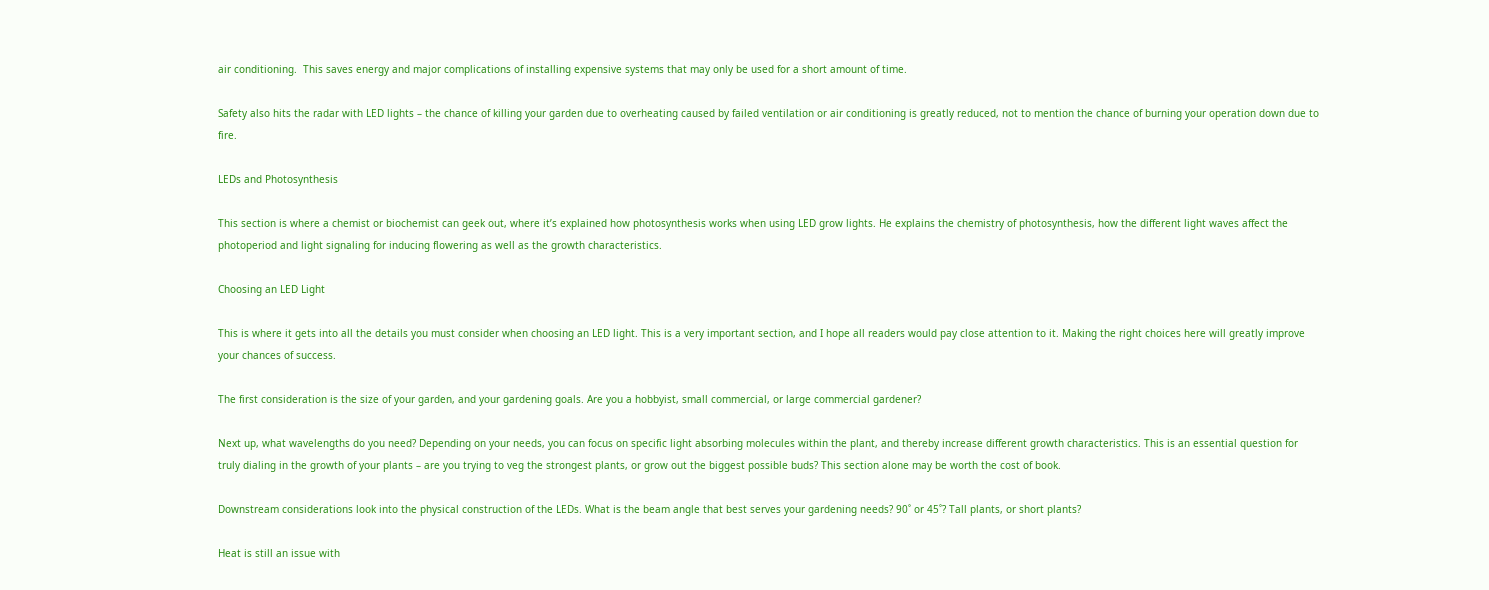air conditioning.  This saves energy and major complications of installing expensive systems that may only be used for a short amount of time.

Safety also hits the radar with LED lights – the chance of killing your garden due to overheating caused by failed ventilation or air conditioning is greatly reduced, not to mention the chance of burning your operation down due to fire.

LEDs and Photosynthesis

This section is where a chemist or biochemist can geek out, where it’s explained how photosynthesis works when using LED grow lights. He explains the chemistry of photosynthesis, how the different light waves affect the photoperiod and light signaling for inducing flowering as well as the growth characteristics.

Choosing an LED Light

This is where it gets into all the details you must consider when choosing an LED light. This is a very important section, and I hope all readers would pay close attention to it. Making the right choices here will greatly improve your chances of success.

The first consideration is the size of your garden, and your gardening goals. Are you a hobbyist, small commercial, or large commercial gardener?

Next up, what wavelengths do you need? Depending on your needs, you can focus on specific light absorbing molecules within the plant, and thereby increase different growth characteristics. This is an essential question for truly dialing in the growth of your plants – are you trying to veg the strongest plants, or grow out the biggest possible buds? This section alone may be worth the cost of book.

Downstream considerations look into the physical construction of the LEDs. What is the beam angle that best serves your gardening needs? 90˚ or 45˚? Tall plants, or short plants?

Heat is still an issue with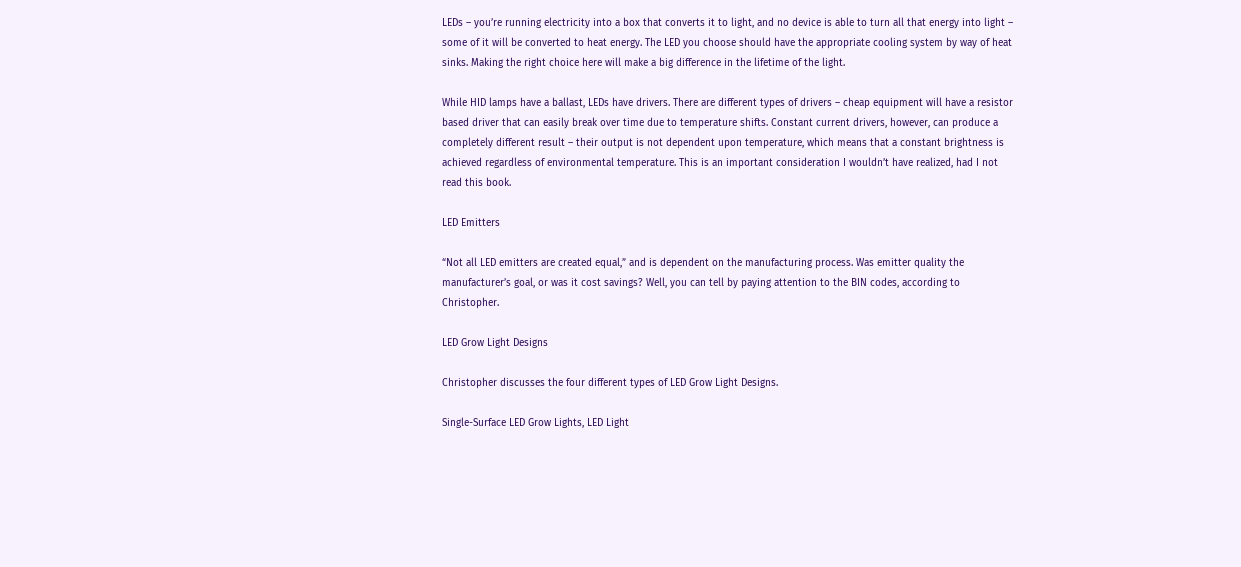LEDs – you’re running electricity into a box that converts it to light, and no device is able to turn all that energy into light – some of it will be converted to heat energy. The LED you choose should have the appropriate cooling system by way of heat sinks. Making the right choice here will make a big difference in the lifetime of the light.

While HID lamps have a ballast, LEDs have drivers. There are different types of drivers – cheap equipment will have a resistor based driver that can easily break over time due to temperature shifts. Constant current drivers, however, can produce a completely different result – their output is not dependent upon temperature, which means that a constant brightness is achieved regardless of environmental temperature. This is an important consideration I wouldn’t have realized, had I not read this book.

LED Emitters

“Not all LED emitters are created equal,” and is dependent on the manufacturing process. Was emitter quality the manufacturer’s goal, or was it cost savings? Well, you can tell by paying attention to the BIN codes, according to Christopher.

LED Grow Light Designs

Christopher discusses the four different types of LED Grow Light Designs.

Single-Surface LED Grow Lights, LED Light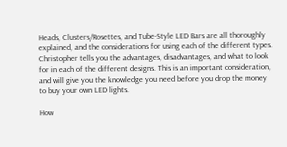Heads, Clusters/Rosettes, and Tube-Style LED Bars are all thoroughly explained, and the considerations for using each of the different types. Christopher tells you the advantages, disadvantages, and what to look for in each of the different designs. This is an important consideration, and will give you the knowledge you need before you drop the money to buy your own LED lights.

How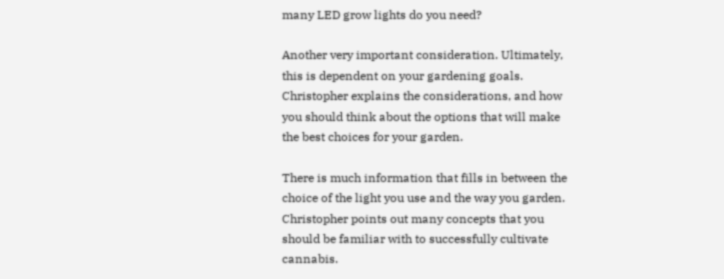many LED grow lights do you need?

Another very important consideration. Ultimately, this is dependent on your gardening goals. Christopher explains the considerations, and how you should think about the options that will make the best choices for your garden.

There is much information that fills in between the choice of the light you use and the way you garden. Christopher points out many concepts that you should be familiar with to successfully cultivate cannabis.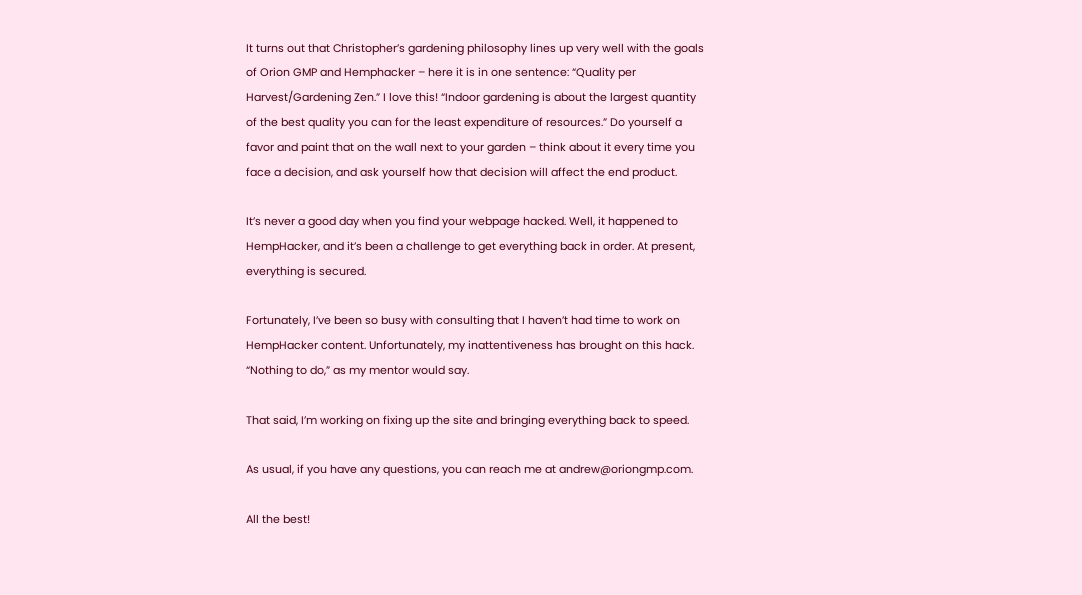It turns out that Christopher’s gardening philosophy lines up very well with the goals of Orion GMP and Hemphacker – here it is in one sentence: “Quality per Harvest/Gardening Zen.” I love this! “Indoor gardening is about the largest quantity of the best quality you can for the least expenditure of resources.” Do yourself a favor and paint that on the wall next to your garden – think about it every time you face a decision, and ask yourself how that decision will affect the end product.

It’s never a good day when you find your webpage hacked. Well, it happened to HempHacker, and it’s been a challenge to get everything back in order. At present, everything is secured.

Fortunately, I’ve been so busy with consulting that I haven’t had time to work on HempHacker content. Unfortunately, my inattentiveness has brought on this hack. “Nothing to do,” as my mentor would say.

That said, I’m working on fixing up the site and bringing everything back to speed.

As usual, if you have any questions, you can reach me at andrew@oriongmp.com.

All the best!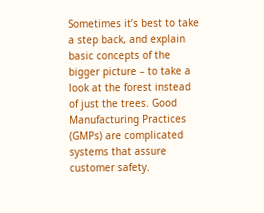Sometimes it’s best to take a step back, and explain basic concepts of the bigger picture – to take a look at the forest instead of just the trees. Good Manufacturing Practices (GMPs) are complicated systems that assure customer safety.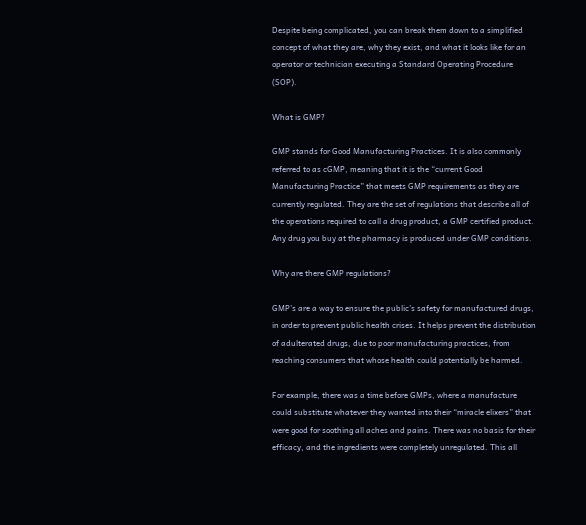Despite being complicated, you can break them down to a simplified concept of what they are, why they exist, and what it looks like for an operator or technician executing a Standard Operating Procedure (SOP).

What is GMP?

GMP stands for Good Manufacturing Practices. It is also commonly referred to as cGMP, meaning that it is the “current Good Manufacturing Practice” that meets GMP requirements as they are currently regulated. They are the set of regulations that describe all of the operations required to call a drug product, a GMP certified product. Any drug you buy at the pharmacy is produced under GMP conditions.

Why are there GMP regulations?

GMP’s are a way to ensure the public’s safety for manufactured drugs, in order to prevent public health crises. It helps prevent the distribution of adulterated drugs, due to poor manufacturing practices, from reaching consumers that whose health could potentially be harmed.

For example, there was a time before GMPs, where a manufacture could substitute whatever they wanted into their “miracle elixers” that were good for soothing all aches and pains. There was no basis for their efficacy, and the ingredients were completely unregulated. This all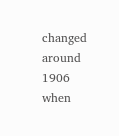changed around 1906 when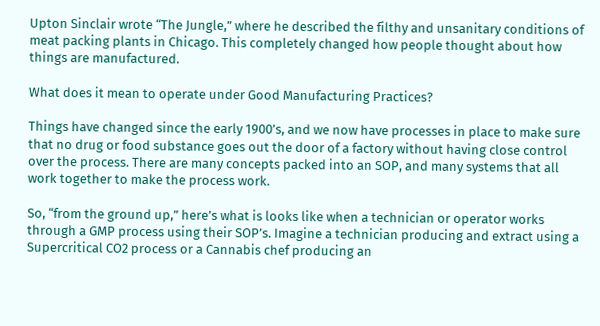Upton Sinclair wrote “The Jungle,” where he described the filthy and unsanitary conditions of meat packing plants in Chicago. This completely changed how people thought about how things are manufactured.

What does it mean to operate under Good Manufacturing Practices?

Things have changed since the early 1900’s, and we now have processes in place to make sure that no drug or food substance goes out the door of a factory without having close control over the process. There are many concepts packed into an SOP, and many systems that all work together to make the process work.

So, “from the ground up,” here’s what is looks like when a technician or operator works through a GMP process using their SOP’s. Imagine a technician producing and extract using a Supercritical CO2 process or a Cannabis chef producing an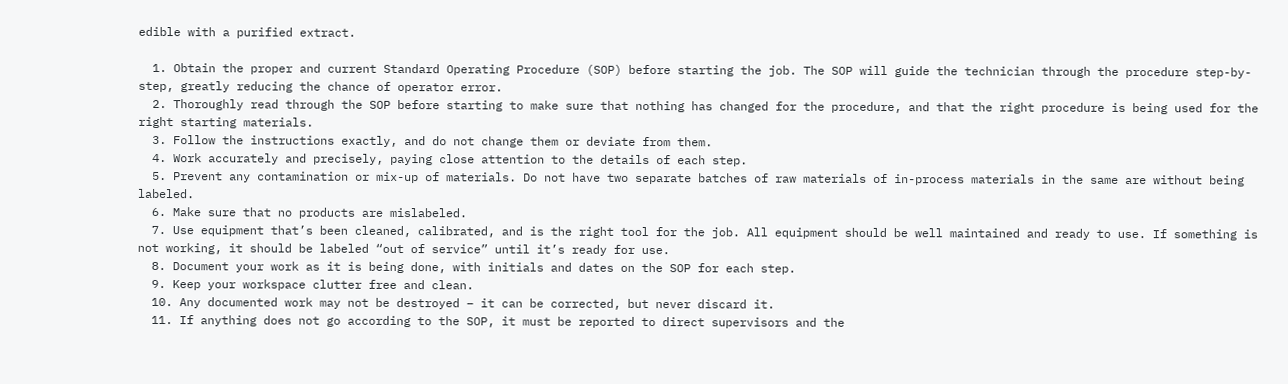edible with a purified extract.

  1. Obtain the proper and current Standard Operating Procedure (SOP) before starting the job. The SOP will guide the technician through the procedure step-by-step, greatly reducing the chance of operator error.
  2. Thoroughly read through the SOP before starting to make sure that nothing has changed for the procedure, and that the right procedure is being used for the right starting materials.
  3. Follow the instructions exactly, and do not change them or deviate from them.
  4. Work accurately and precisely, paying close attention to the details of each step.
  5. Prevent any contamination or mix-up of materials. Do not have two separate batches of raw materials of in-process materials in the same are without being labeled.
  6. Make sure that no products are mislabeled.
  7. Use equipment that’s been cleaned, calibrated, and is the right tool for the job. All equipment should be well maintained and ready to use. If something is not working, it should be labeled “out of service” until it’s ready for use.
  8. Document your work as it is being done, with initials and dates on the SOP for each step.
  9. Keep your workspace clutter free and clean.
  10. Any documented work may not be destroyed – it can be corrected, but never discard it.
  11. If anything does not go according to the SOP, it must be reported to direct supervisors and the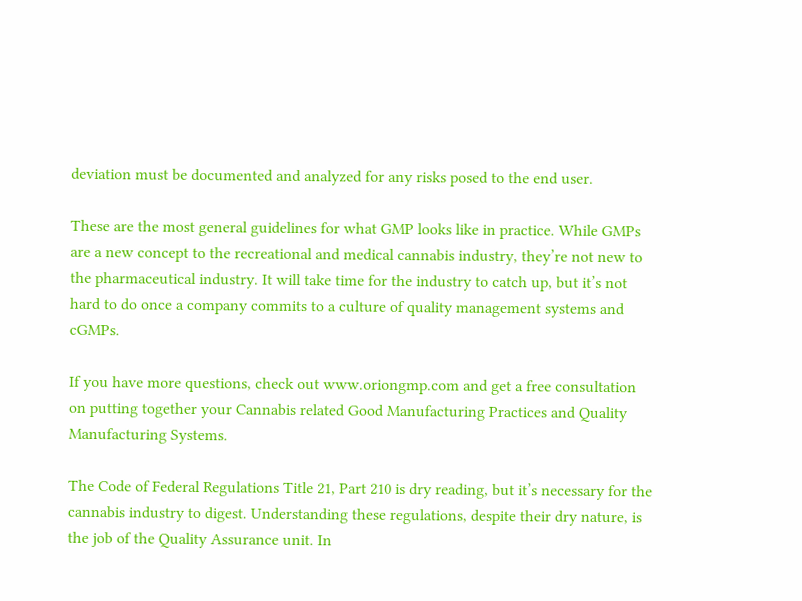deviation must be documented and analyzed for any risks posed to the end user.

These are the most general guidelines for what GMP looks like in practice. While GMPs are a new concept to the recreational and medical cannabis industry, they’re not new to the pharmaceutical industry. It will take time for the industry to catch up, but it’s not hard to do once a company commits to a culture of quality management systems and cGMPs.

If you have more questions, check out www.oriongmp.com and get a free consultation on putting together your Cannabis related Good Manufacturing Practices and Quality Manufacturing Systems.

The Code of Federal Regulations Title 21, Part 210 is dry reading, but it’s necessary for the cannabis industry to digest. Understanding these regulations, despite their dry nature, is the job of the Quality Assurance unit. In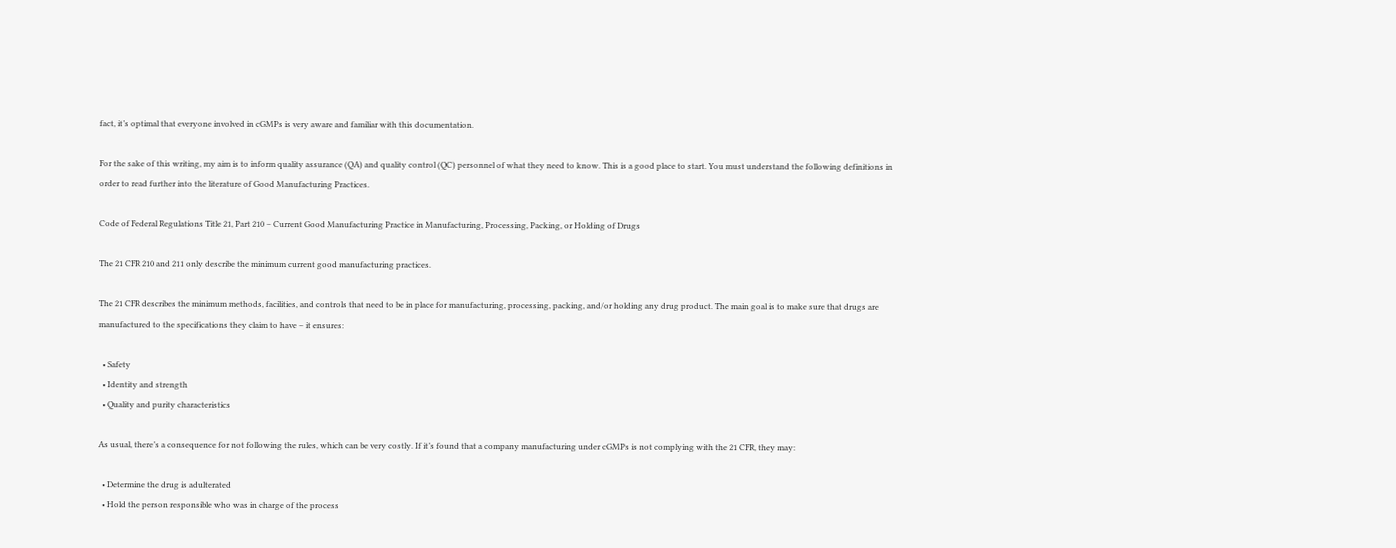fact, it’s optimal that everyone involved in cGMPs is very aware and familiar with this documentation.

For the sake of this writing, my aim is to inform quality assurance (QA) and quality control (QC) personnel of what they need to know. This is a good place to start. You must understand the following definitions in order to read further into the literature of Good Manufacturing Practices.

Code of Federal Regulations Title 21, Part 210 – Current Good Manufacturing Practice in Manufacturing, Processing, Packing, or Holding of Drugs

The 21 CFR 210 and 211 only describe the minimum current good manufacturing practices.

The 21 CFR describes the minimum methods, facilities, and controls that need to be in place for manufacturing, processing, packing, and/or holding any drug product. The main goal is to make sure that drugs are manufactured to the specifications they claim to have – it ensures:

  • Safety
  • Identity and strength
  • Quality and purity characteristics

As usual, there’s a consequence for not following the rules, which can be very costly. If it’s found that a company manufacturing under cGMPs is not complying with the 21 CFR, they may:

  • Determine the drug is adulterated
  • Hold the person responsible who was in charge of the process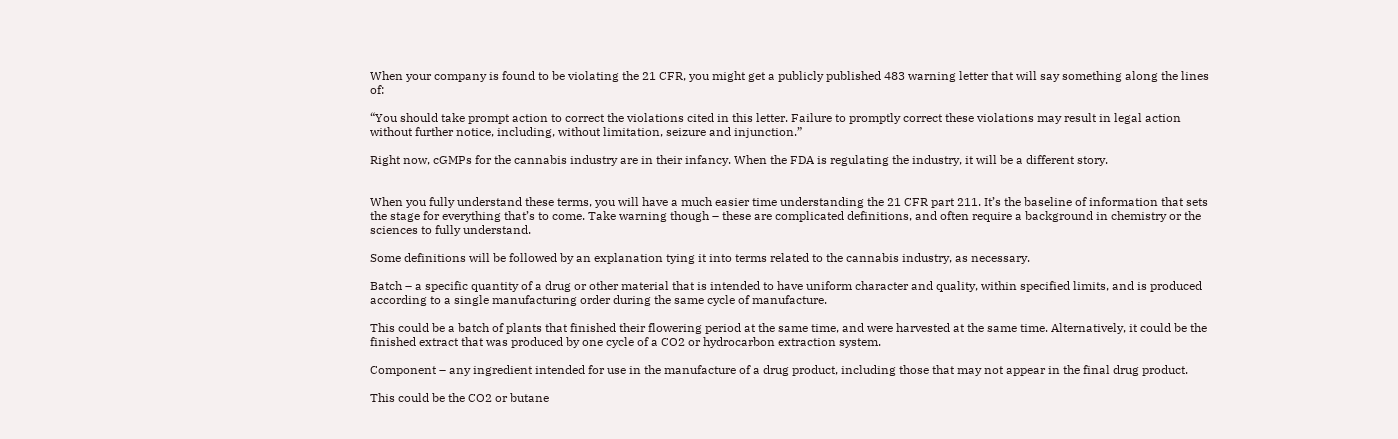When your company is found to be violating the 21 CFR, you might get a publicly published 483 warning letter that will say something along the lines of:

“You should take prompt action to correct the violations cited in this letter. Failure to promptly correct these violations may result in legal action without further notice, including, without limitation, seizure and injunction.”

Right now, cGMPs for the cannabis industry are in their infancy. When the FDA is regulating the industry, it will be a different story.


When you fully understand these terms, you will have a much easier time understanding the 21 CFR part 211. It’s the baseline of information that sets the stage for everything that’s to come. Take warning though – these are complicated definitions, and often require a background in chemistry or the sciences to fully understand.

Some definitions will be followed by an explanation tying it into terms related to the cannabis industry, as necessary.

Batch – a specific quantity of a drug or other material that is intended to have uniform character and quality, within specified limits, and is produced according to a single manufacturing order during the same cycle of manufacture.

This could be a batch of plants that finished their flowering period at the same time, and were harvested at the same time. Alternatively, it could be the finished extract that was produced by one cycle of a CO2 or hydrocarbon extraction system.

Component – any ingredient intended for use in the manufacture of a drug product, including those that may not appear in the final drug product.

This could be the CO2 or butane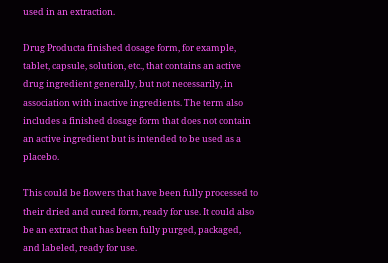used in an extraction.

Drug Producta finished dosage form, for example, tablet, capsule, solution, etc., that contains an active drug ingredient generally, but not necessarily, in association with inactive ingredients. The term also includes a finished dosage form that does not contain an active ingredient but is intended to be used as a placebo.

This could be flowers that have been fully processed to their dried and cured form, ready for use. It could also be an extract that has been fully purged, packaged, and labeled, ready for use.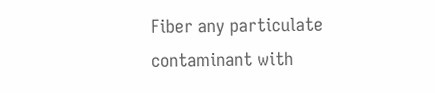Fiber any particulate contaminant with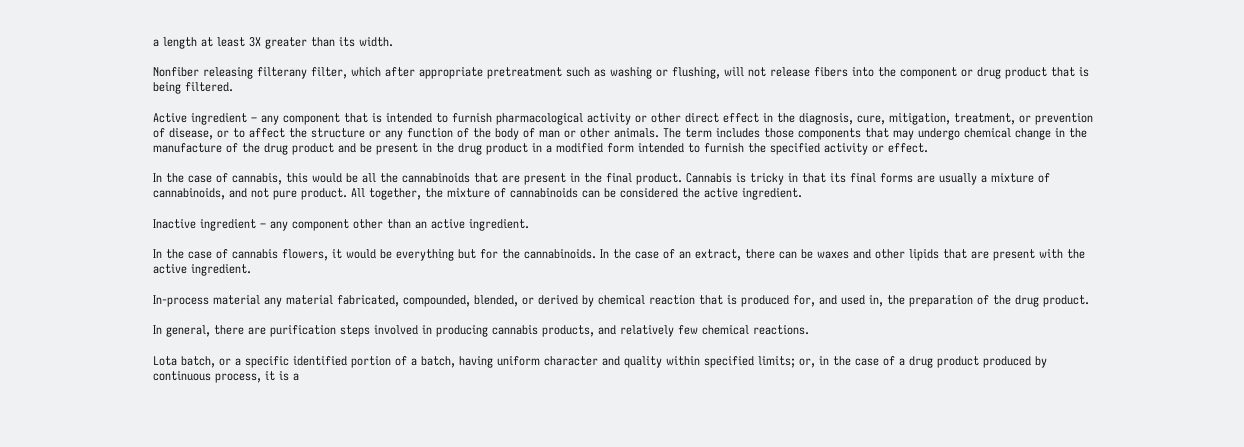a length at least 3X greater than its width.

Nonfiber releasing filterany filter, which after appropriate pretreatment such as washing or flushing, will not release fibers into the component or drug product that is being filtered.

Active ingredient – any component that is intended to furnish pharmacological activity or other direct effect in the diagnosis, cure, mitigation, treatment, or prevention of disease, or to affect the structure or any function of the body of man or other animals. The term includes those components that may undergo chemical change in the manufacture of the drug product and be present in the drug product in a modified form intended to furnish the specified activity or effect.

In the case of cannabis, this would be all the cannabinoids that are present in the final product. Cannabis is tricky in that its final forms are usually a mixture of cannabinoids, and not pure product. All together, the mixture of cannabinoids can be considered the active ingredient.

Inactive ingredient – any component other than an active ingredient.

In the case of cannabis flowers, it would be everything but for the cannabinoids. In the case of an extract, there can be waxes and other lipids that are present with the active ingredient.

In-process material any material fabricated, compounded, blended, or derived by chemical reaction that is produced for, and used in, the preparation of the drug product.

In general, there are purification steps involved in producing cannabis products, and relatively few chemical reactions.

Lota batch, or a specific identified portion of a batch, having uniform character and quality within specified limits; or, in the case of a drug product produced by continuous process, it is a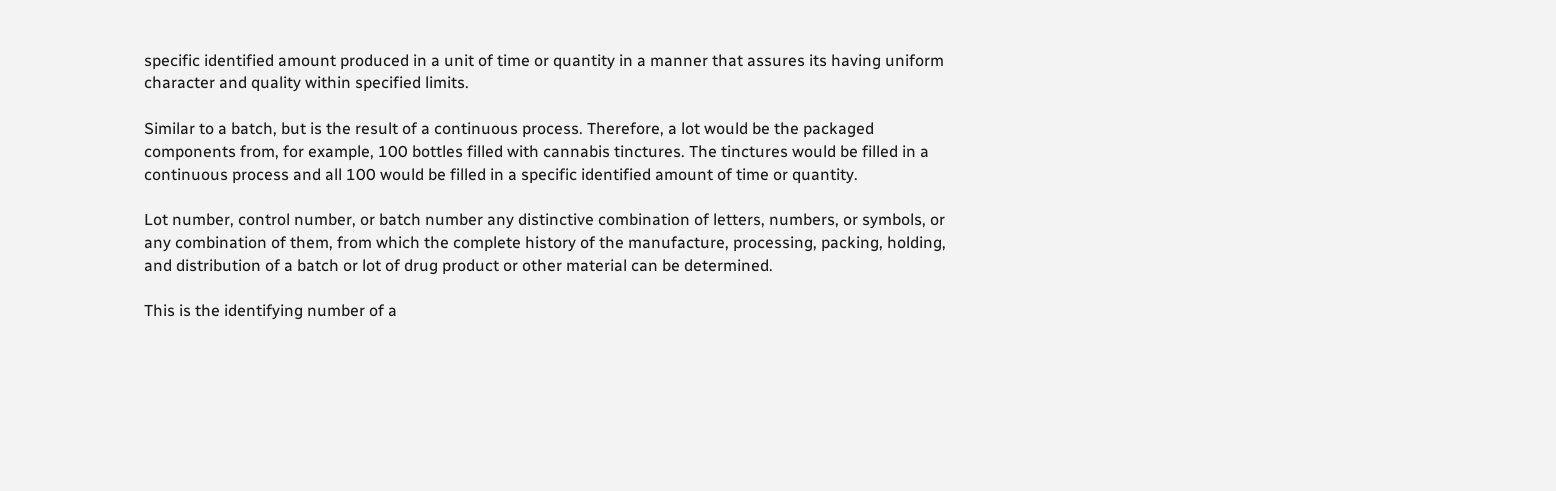specific identified amount produced in a unit of time or quantity in a manner that assures its having uniform character and quality within specified limits.

Similar to a batch, but is the result of a continuous process. Therefore, a lot would be the packaged components from, for example, 100 bottles filled with cannabis tinctures. The tinctures would be filled in a continuous process and all 100 would be filled in a specific identified amount of time or quantity.

Lot number, control number, or batch number any distinctive combination of letters, numbers, or symbols, or any combination of them, from which the complete history of the manufacture, processing, packing, holding, and distribution of a batch or lot of drug product or other material can be determined.

This is the identifying number of a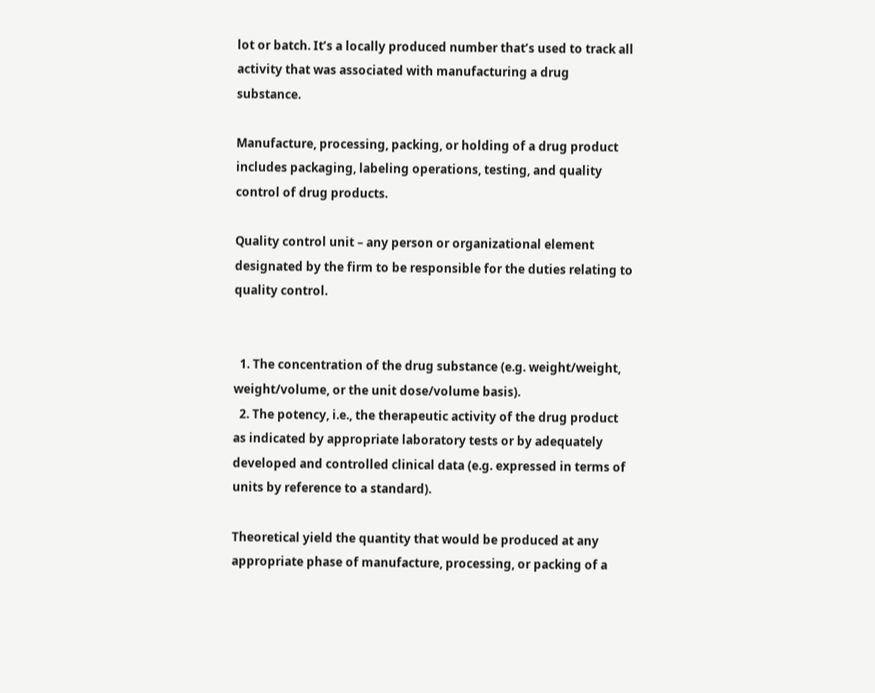lot or batch. It’s a locally produced number that’s used to track all activity that was associated with manufacturing a drug substance.

Manufacture, processing, packing, or holding of a drug product includes packaging, labeling operations, testing, and quality control of drug products.

Quality control unit – any person or organizational element designated by the firm to be responsible for the duties relating to quality control.


  1. The concentration of the drug substance (e.g. weight/weight, weight/volume, or the unit dose/volume basis).
  2. The potency, i.e., the therapeutic activity of the drug product as indicated by appropriate laboratory tests or by adequately developed and controlled clinical data (e.g. expressed in terms of units by reference to a standard).

Theoretical yield the quantity that would be produced at any appropriate phase of manufacture, processing, or packing of a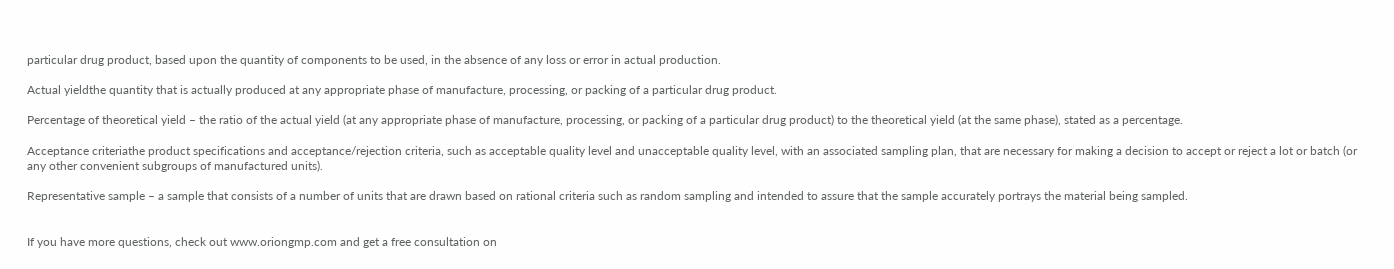particular drug product, based upon the quantity of components to be used, in the absence of any loss or error in actual production.

Actual yieldthe quantity that is actually produced at any appropriate phase of manufacture, processing, or packing of a particular drug product.

Percentage of theoretical yield – the ratio of the actual yield (at any appropriate phase of manufacture, processing, or packing of a particular drug product) to the theoretical yield (at the same phase), stated as a percentage.

Acceptance criteriathe product specifications and acceptance/rejection criteria, such as acceptable quality level and unacceptable quality level, with an associated sampling plan, that are necessary for making a decision to accept or reject a lot or batch (or any other convenient subgroups of manufactured units).

Representative sample – a sample that consists of a number of units that are drawn based on rational criteria such as random sampling and intended to assure that the sample accurately portrays the material being sampled.


If you have more questions, check out www.oriongmp.com and get a free consultation on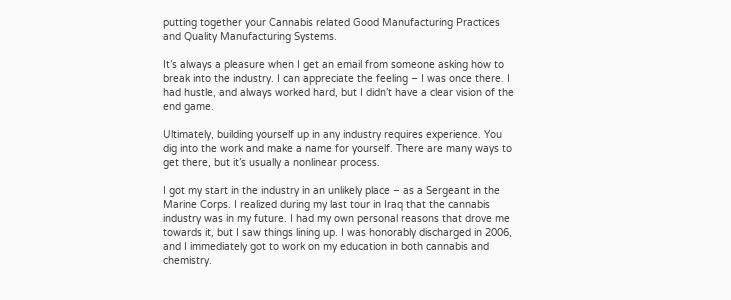putting together your Cannabis related Good Manufacturing Practices and Quality Manufacturing Systems.

It’s always a pleasure when I get an email from someone asking how to break into the industry. I can appreciate the feeling – I was once there. I had hustle, and always worked hard, but I didn’t have a clear vision of the end game.

Ultimately, building yourself up in any industry requires experience. You dig into the work and make a name for yourself. There are many ways to get there, but it’s usually a nonlinear process.

I got my start in the industry in an unlikely place – as a Sergeant in the Marine Corps. I realized during my last tour in Iraq that the cannabis industry was in my future. I had my own personal reasons that drove me towards it, but I saw things lining up. I was honorably discharged in 2006, and I immediately got to work on my education in both cannabis and chemistry.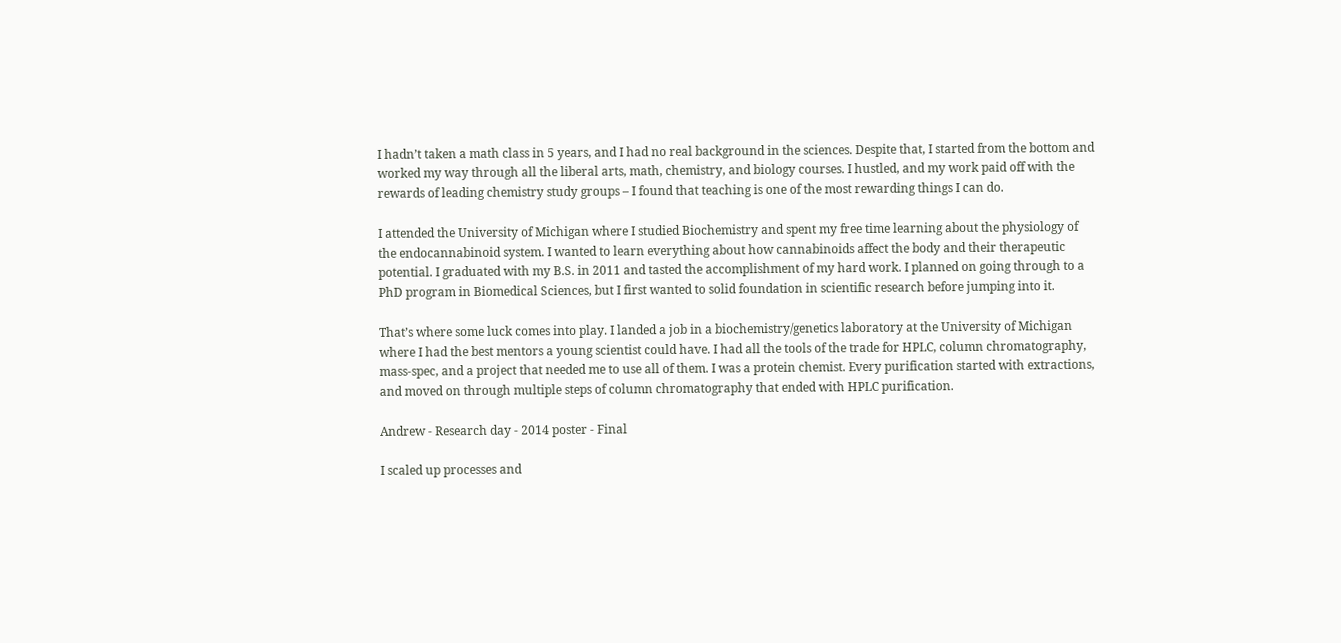I hadn’t taken a math class in 5 years, and I had no real background in the sciences. Despite that, I started from the bottom and worked my way through all the liberal arts, math, chemistry, and biology courses. I hustled, and my work paid off with the rewards of leading chemistry study groups – I found that teaching is one of the most rewarding things I can do.

I attended the University of Michigan where I studied Biochemistry and spent my free time learning about the physiology of the endocannabinoid system. I wanted to learn everything about how cannabinoids affect the body and their therapeutic potential. I graduated with my B.S. in 2011 and tasted the accomplishment of my hard work. I planned on going through to a PhD program in Biomedical Sciences, but I first wanted to solid foundation in scientific research before jumping into it.

That’s where some luck comes into play. I landed a job in a biochemistry/genetics laboratory at the University of Michigan where I had the best mentors a young scientist could have. I had all the tools of the trade for HPLC, column chromatography, mass-spec, and a project that needed me to use all of them. I was a protein chemist. Every purification started with extractions, and moved on through multiple steps of column chromatography that ended with HPLC purification.

Andrew - Research day - 2014 poster - Final

I scaled up processes and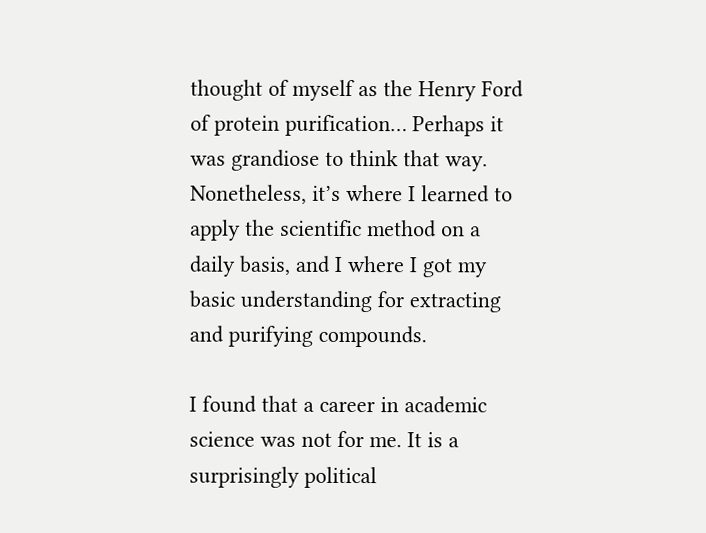thought of myself as the Henry Ford of protein purification… Perhaps it was grandiose to think that way. Nonetheless, it’s where I learned to apply the scientific method on a daily basis, and I where I got my basic understanding for extracting and purifying compounds.

I found that a career in academic science was not for me. It is a surprisingly political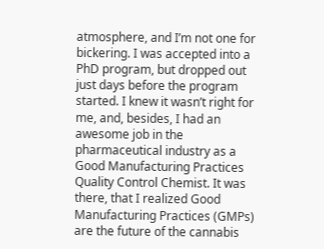atmosphere, and I’m not one for bickering. I was accepted into a PhD program, but dropped out just days before the program started. I knew it wasn’t right for me, and, besides, I had an awesome job in the pharmaceutical industry as a Good Manufacturing Practices Quality Control Chemist. It was there, that I realized Good Manufacturing Practices (GMPs) are the future of the cannabis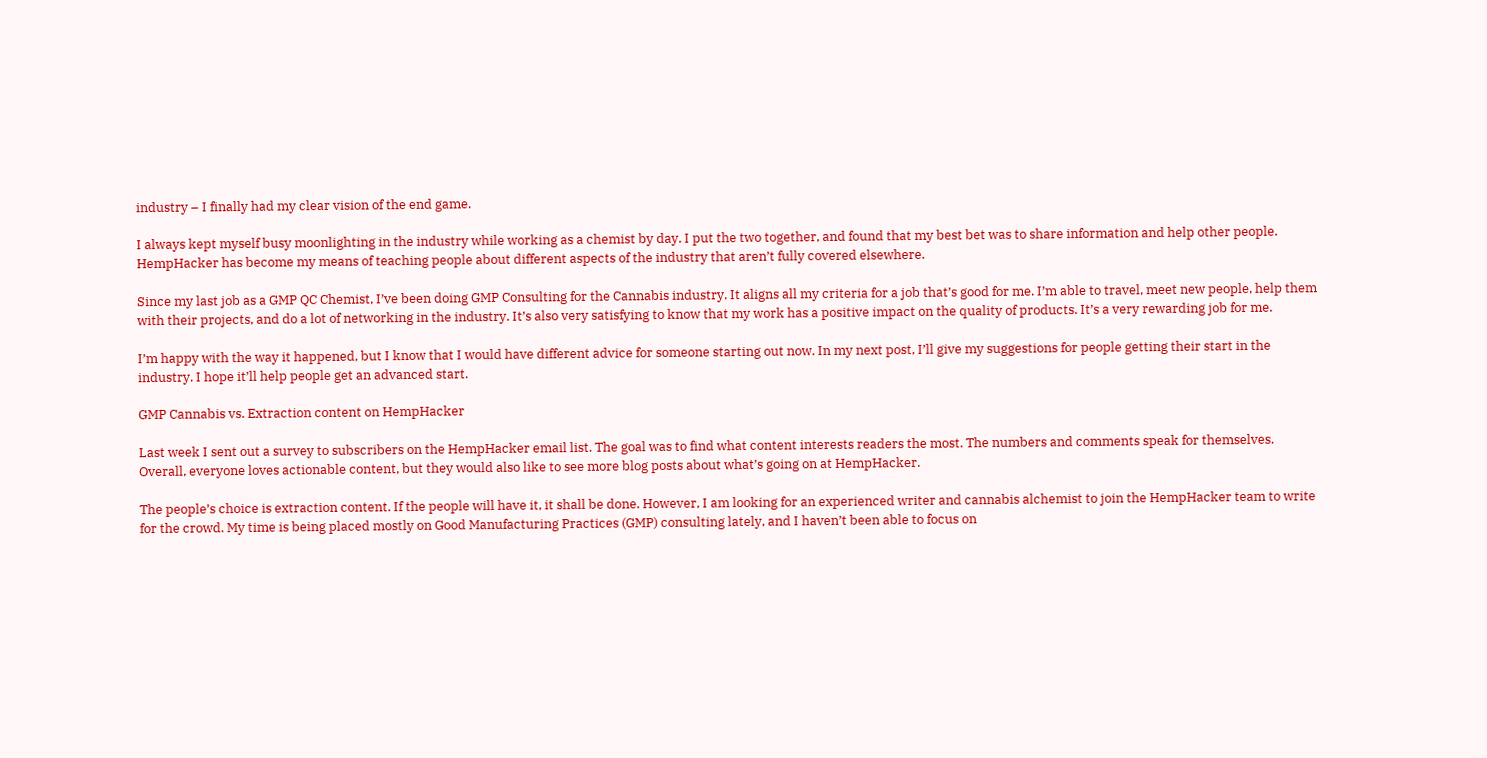industry – I finally had my clear vision of the end game.

I always kept myself busy moonlighting in the industry while working as a chemist by day. I put the two together, and found that my best bet was to share information and help other people. HempHacker has become my means of teaching people about different aspects of the industry that aren’t fully covered elsewhere.

Since my last job as a GMP QC Chemist, I’ve been doing GMP Consulting for the Cannabis industry. It aligns all my criteria for a job that’s good for me. I’m able to travel, meet new people, help them with their projects, and do a lot of networking in the industry. It’s also very satisfying to know that my work has a positive impact on the quality of products. It’s a very rewarding job for me.

I’m happy with the way it happened, but I know that I would have different advice for someone starting out now. In my next post, I’ll give my suggestions for people getting their start in the industry. I hope it’ll help people get an advanced start.

GMP Cannabis vs. Extraction content on HempHacker

Last week I sent out a survey to subscribers on the HempHacker email list. The goal was to find what content interests readers the most. The numbers and comments speak for themselves. Overall, everyone loves actionable content, but they would also like to see more blog posts about what’s going on at HempHacker.

The people’s choice is extraction content. If the people will have it, it shall be done. However, I am looking for an experienced writer and cannabis alchemist to join the HempHacker team to write for the crowd. My time is being placed mostly on Good Manufacturing Practices (GMP) consulting lately, and I haven’t been able to focus on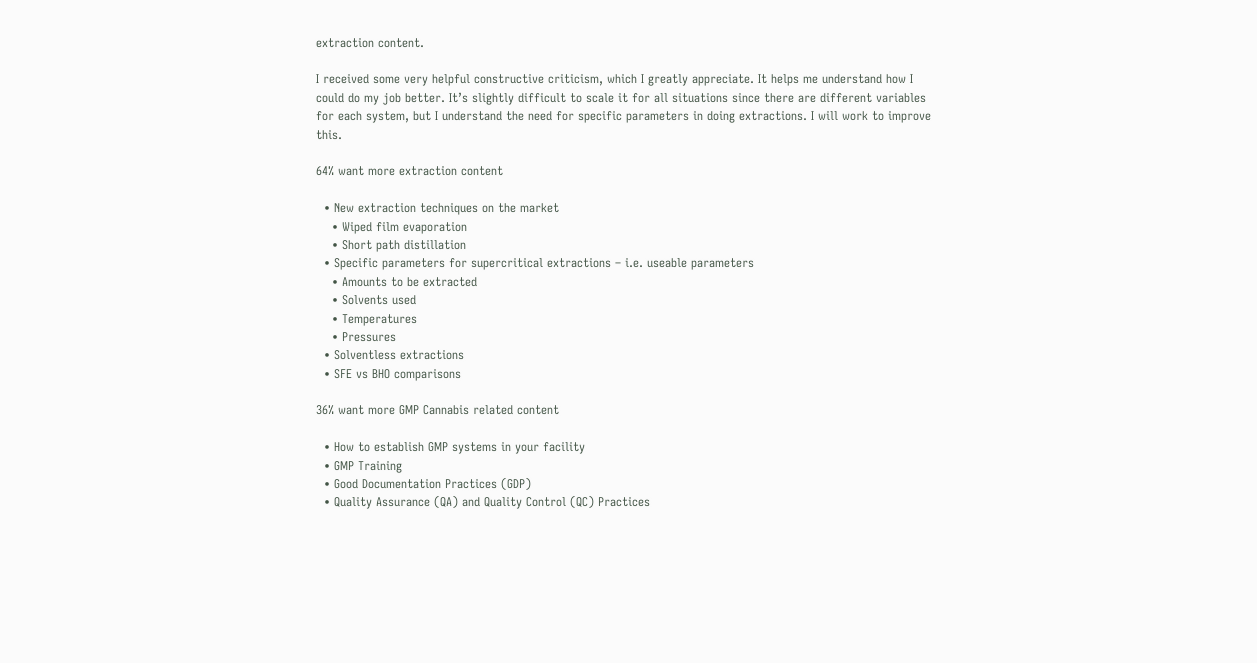extraction content.

I received some very helpful constructive criticism, which I greatly appreciate. It helps me understand how I could do my job better. It’s slightly difficult to scale it for all situations since there are different variables for each system, but I understand the need for specific parameters in doing extractions. I will work to improve this.

64% want more extraction content

  • New extraction techniques on the market
    • Wiped film evaporation
    • Short path distillation
  • Specific parameters for supercritical extractions – i.e. useable parameters
    • Amounts to be extracted
    • Solvents used
    • Temperatures
    • Pressures
  • Solventless extractions
  • SFE vs BHO comparisons

36% want more GMP Cannabis related content

  • How to establish GMP systems in your facility
  • GMP Training
  • Good Documentation Practices (GDP)
  • Quality Assurance (QA) and Quality Control (QC) Practices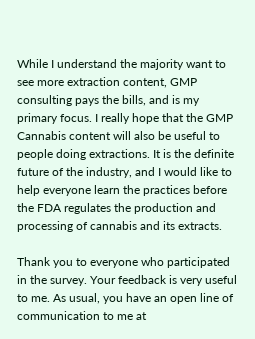While I understand the majority want to see more extraction content, GMP consulting pays the bills, and is my primary focus. I really hope that the GMP Cannabis content will also be useful to people doing extractions. It is the definite future of the industry, and I would like to help everyone learn the practices before the FDA regulates the production and processing of cannabis and its extracts.

Thank you to everyone who participated in the survey. Your feedback is very useful to me. As usual, you have an open line of communication to me at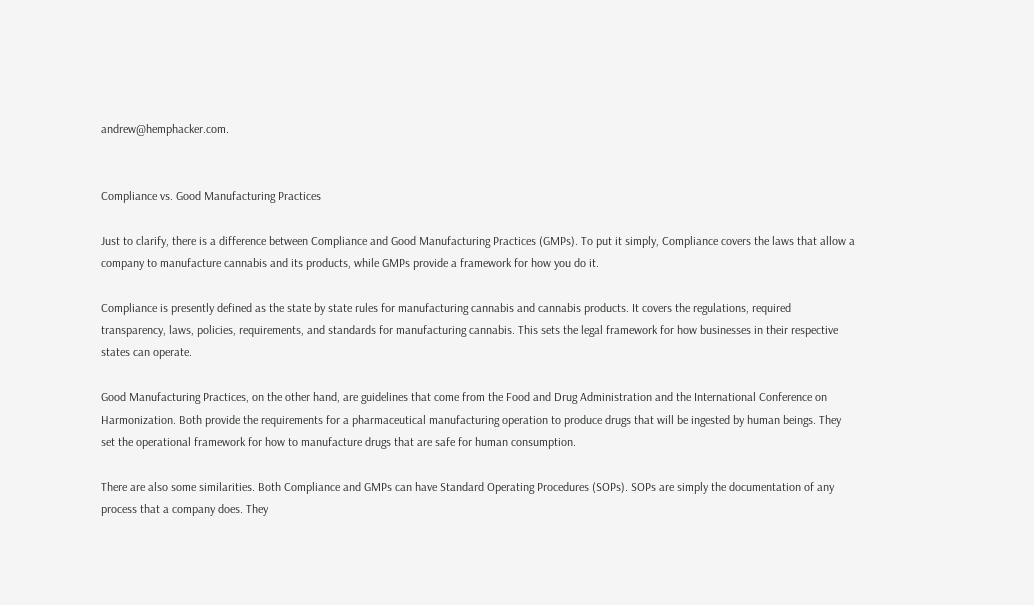andrew@hemphacker.com.


Compliance vs. Good Manufacturing Practices

Just to clarify, there is a difference between Compliance and Good Manufacturing Practices (GMPs). To put it simply, Compliance covers the laws that allow a company to manufacture cannabis and its products, while GMPs provide a framework for how you do it.

Compliance is presently defined as the state by state rules for manufacturing cannabis and cannabis products. It covers the regulations, required transparency, laws, policies, requirements, and standards for manufacturing cannabis. This sets the legal framework for how businesses in their respective states can operate.

Good Manufacturing Practices, on the other hand, are guidelines that come from the Food and Drug Administration and the International Conference on Harmonization. Both provide the requirements for a pharmaceutical manufacturing operation to produce drugs that will be ingested by human beings. They set the operational framework for how to manufacture drugs that are safe for human consumption.

There are also some similarities. Both Compliance and GMPs can have Standard Operating Procedures (SOPs). SOPs are simply the documentation of any process that a company does. They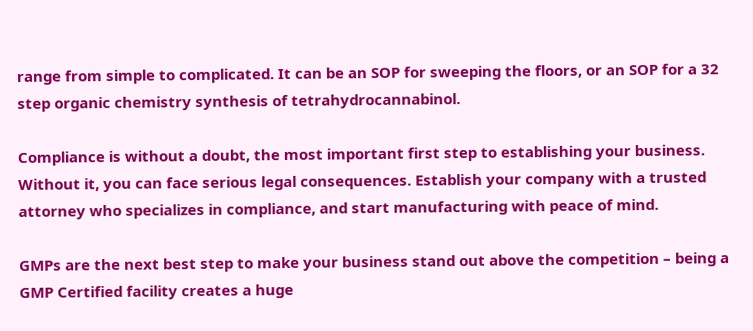range from simple to complicated. It can be an SOP for sweeping the floors, or an SOP for a 32 step organic chemistry synthesis of tetrahydrocannabinol.

Compliance is without a doubt, the most important first step to establishing your business. Without it, you can face serious legal consequences. Establish your company with a trusted attorney who specializes in compliance, and start manufacturing with peace of mind.

GMPs are the next best step to make your business stand out above the competition – being a GMP Certified facility creates a huge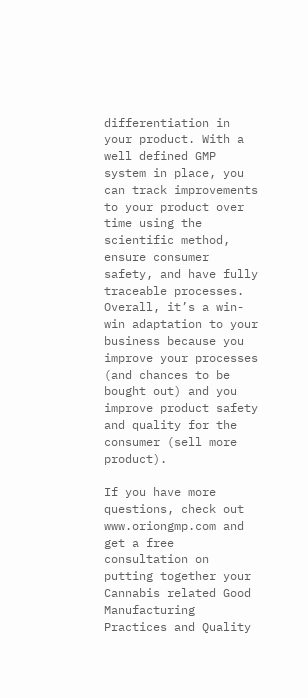differentiation in your product. With a well defined GMP system in place, you can track improvements to your product over time using the scientific method, ensure consumer safety, and have fully traceable processes. Overall, it’s a win-win adaptation to your business because you improve your processes (and chances to be bought out) and you improve product safety and quality for the consumer (sell more product).

If you have more questions, check out www.oriongmp.com and get a free consultation on putting together your Cannabis related Good Manufacturing Practices and Quality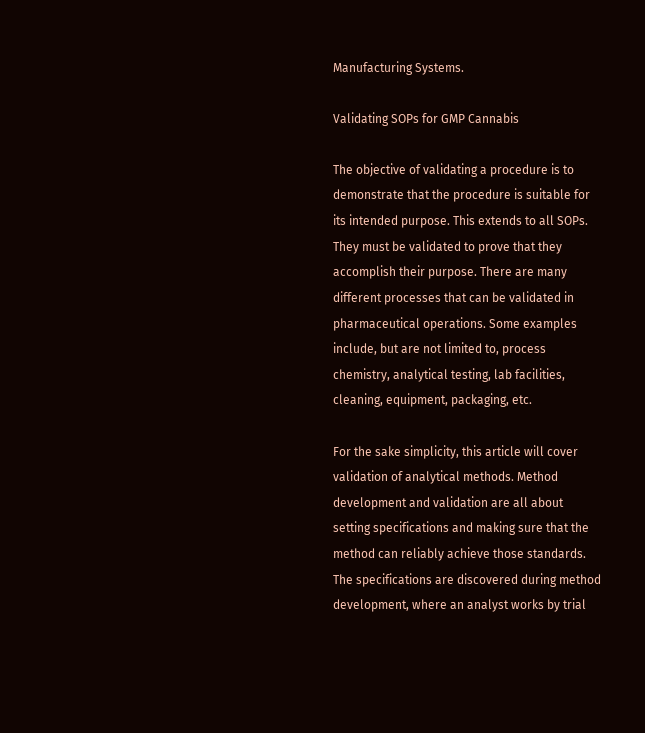Manufacturing Systems.

Validating SOPs for GMP Cannabis

The objective of validating a procedure is to demonstrate that the procedure is suitable for its intended purpose. This extends to all SOPs. They must be validated to prove that they accomplish their purpose. There are many different processes that can be validated in pharmaceutical operations. Some examples include, but are not limited to, process chemistry, analytical testing, lab facilities, cleaning, equipment, packaging, etc.

For the sake simplicity, this article will cover validation of analytical methods. Method development and validation are all about setting specifications and making sure that the method can reliably achieve those standards. The specifications are discovered during method development, where an analyst works by trial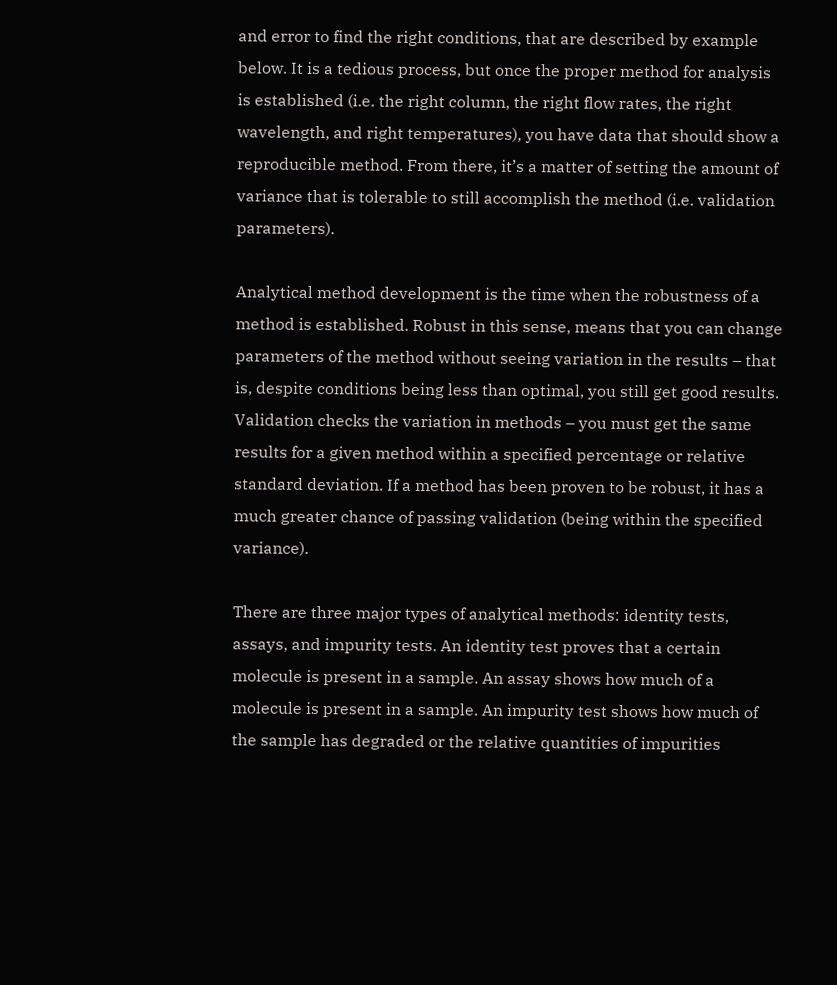and error to find the right conditions, that are described by example below. It is a tedious process, but once the proper method for analysis is established (i.e. the right column, the right flow rates, the right wavelength, and right temperatures), you have data that should show a reproducible method. From there, it’s a matter of setting the amount of variance that is tolerable to still accomplish the method (i.e. validation parameters).

Analytical method development is the time when the robustness of a method is established. Robust in this sense, means that you can change parameters of the method without seeing variation in the results – that is, despite conditions being less than optimal, you still get good results. Validation checks the variation in methods – you must get the same results for a given method within a specified percentage or relative standard deviation. If a method has been proven to be robust, it has a much greater chance of passing validation (being within the specified variance).

There are three major types of analytical methods: identity tests, assays, and impurity tests. An identity test proves that a certain molecule is present in a sample. An assay shows how much of a molecule is present in a sample. An impurity test shows how much of the sample has degraded or the relative quantities of impurities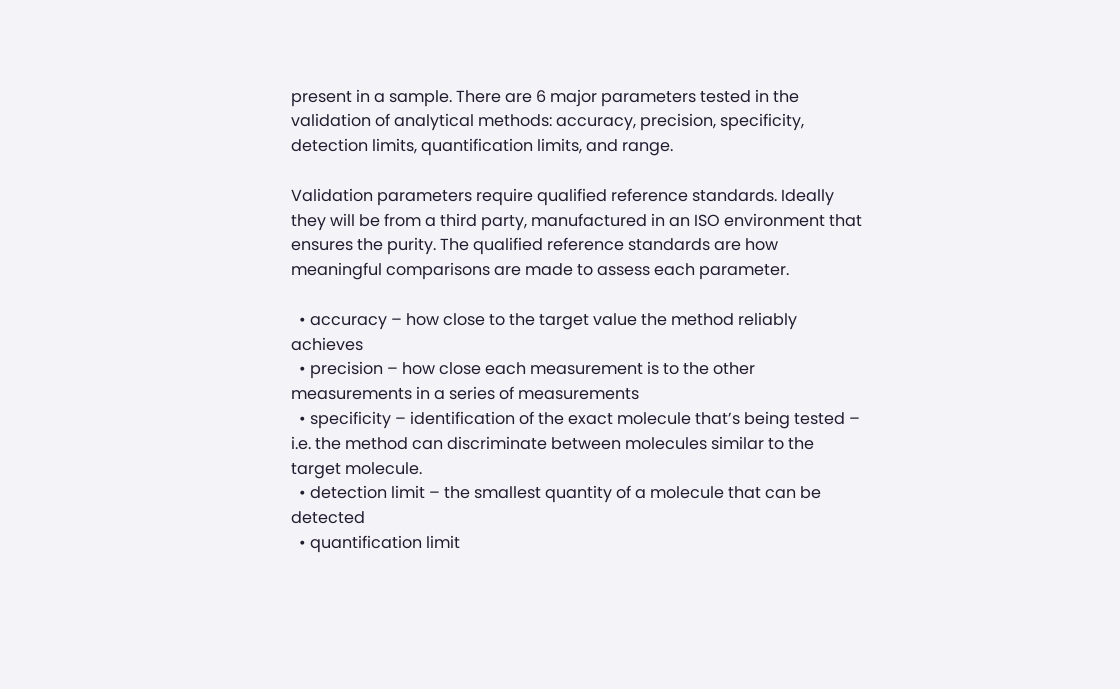present in a sample. There are 6 major parameters tested in the validation of analytical methods: accuracy, precision, specificity, detection limits, quantification limits, and range.

Validation parameters require qualified reference standards. Ideally they will be from a third party, manufactured in an ISO environment that ensures the purity. The qualified reference standards are how meaningful comparisons are made to assess each parameter.

  • accuracy – how close to the target value the method reliably achieves
  • precision – how close each measurement is to the other measurements in a series of measurements
  • specificity – identification of the exact molecule that’s being tested – i.e. the method can discriminate between molecules similar to the target molecule.
  • detection limit – the smallest quantity of a molecule that can be detected
  • quantification limit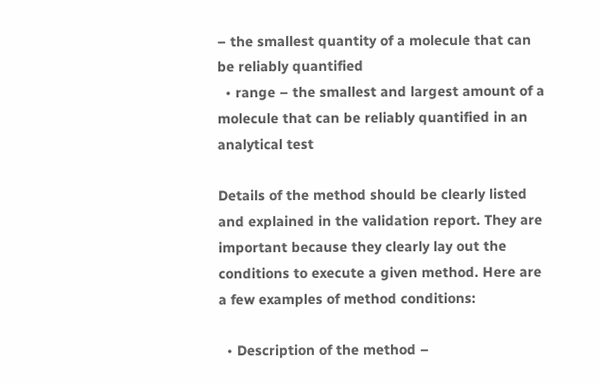– the smallest quantity of a molecule that can be reliably quantified
  • range – the smallest and largest amount of a molecule that can be reliably quantified in an analytical test

Details of the method should be clearly listed and explained in the validation report. They are important because they clearly lay out the conditions to execute a given method. Here are a few examples of method conditions:

  • Description of the method –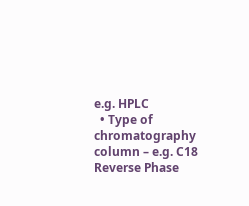e.g. HPLC
  • Type of chromatography column – e.g. C18 Reverse Phase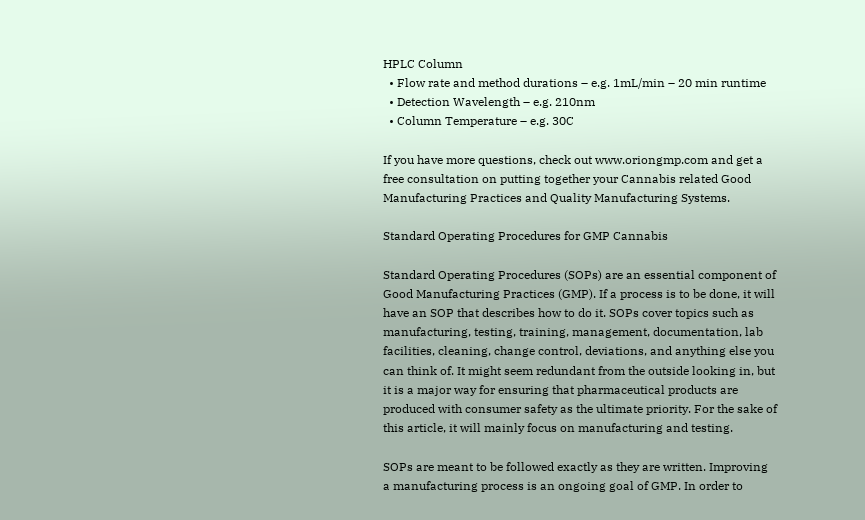HPLC Column
  • Flow rate and method durations – e.g. 1mL/min – 20 min runtime
  • Detection Wavelength – e.g. 210nm
  • Column Temperature – e.g. 30C

If you have more questions, check out www.oriongmp.com and get a free consultation on putting together your Cannabis related Good Manufacturing Practices and Quality Manufacturing Systems.

Standard Operating Procedures for GMP Cannabis

Standard Operating Procedures (SOPs) are an essential component of Good Manufacturing Practices (GMP). If a process is to be done, it will have an SOP that describes how to do it. SOPs cover topics such as manufacturing, testing, training, management, documentation, lab facilities, cleaning, change control, deviations, and anything else you can think of. It might seem redundant from the outside looking in, but it is a major way for ensuring that pharmaceutical products are produced with consumer safety as the ultimate priority. For the sake of this article, it will mainly focus on manufacturing and testing.

SOPs are meant to be followed exactly as they are written. Improving a manufacturing process is an ongoing goal of GMP. In order to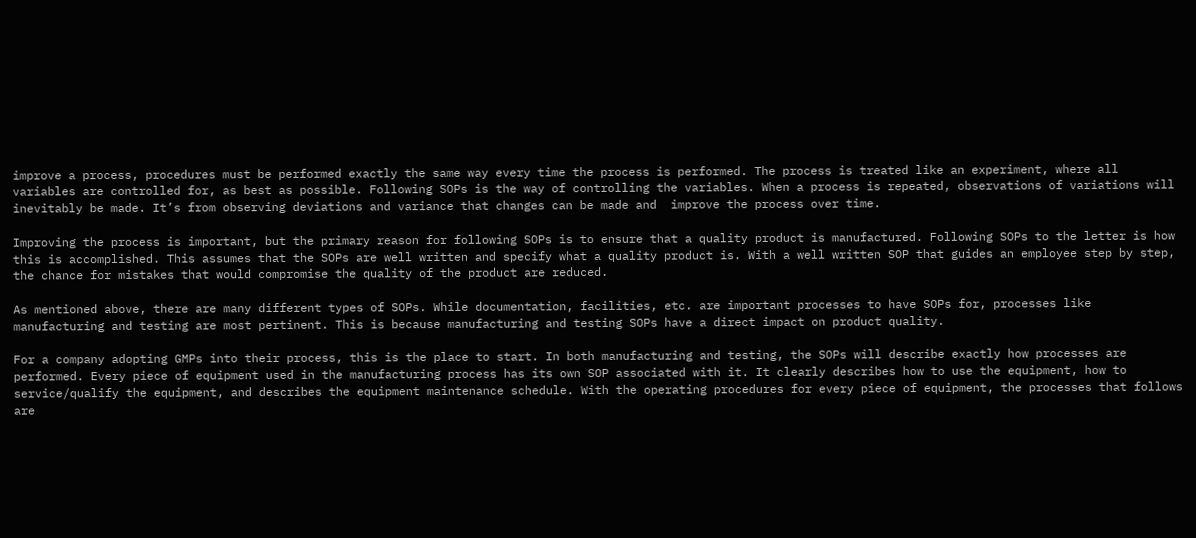improve a process, procedures must be performed exactly the same way every time the process is performed. The process is treated like an experiment, where all variables are controlled for, as best as possible. Following SOPs is the way of controlling the variables. When a process is repeated, observations of variations will inevitably be made. It’s from observing deviations and variance that changes can be made and  improve the process over time.

Improving the process is important, but the primary reason for following SOPs is to ensure that a quality product is manufactured. Following SOPs to the letter is how this is accomplished. This assumes that the SOPs are well written and specify what a quality product is. With a well written SOP that guides an employee step by step, the chance for mistakes that would compromise the quality of the product are reduced.

As mentioned above, there are many different types of SOPs. While documentation, facilities, etc. are important processes to have SOPs for, processes like manufacturing and testing are most pertinent. This is because manufacturing and testing SOPs have a direct impact on product quality.

For a company adopting GMPs into their process, this is the place to start. In both manufacturing and testing, the SOPs will describe exactly how processes are performed. Every piece of equipment used in the manufacturing process has its own SOP associated with it. It clearly describes how to use the equipment, how to service/qualify the equipment, and describes the equipment maintenance schedule. With the operating procedures for every piece of equipment, the processes that follows are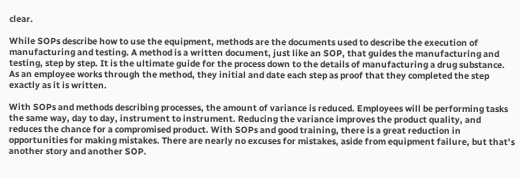clear.

While SOPs describe how to use the equipment, methods are the documents used to describe the execution of manufacturing and testing. A method is a written document, just like an SOP, that guides the manufacturing and testing, step by step. It is the ultimate guide for the process down to the details of manufacturing a drug substance. As an employee works through the method, they initial and date each step as proof that they completed the step exactly as it is written.

With SOPs and methods describing processes, the amount of variance is reduced. Employees will be performing tasks the same way, day to day, instrument to instrument. Reducing the variance improves the product quality, and reduces the chance for a compromised product. With SOPs and good training, there is a great reduction in opportunities for making mistakes. There are nearly no excuses for mistakes, aside from equipment failure, but that’s another story and another SOP.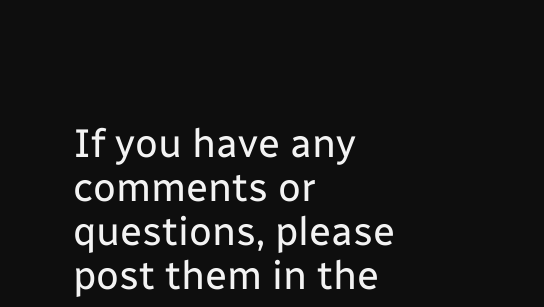If you have any comments or questions, please post them in the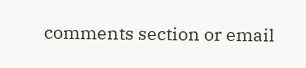comments section or email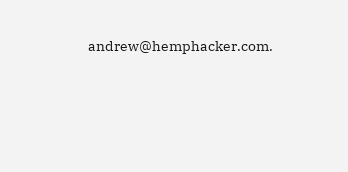andrew@hemphacker.com.